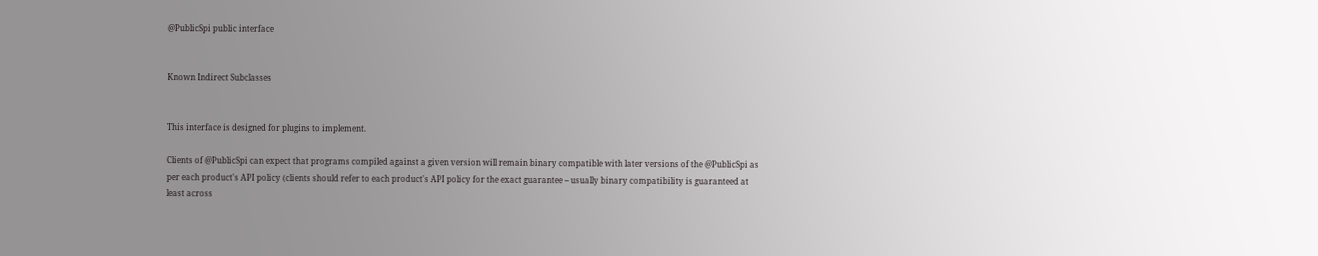@PublicSpi public interface


Known Indirect Subclasses


This interface is designed for plugins to implement.

Clients of @PublicSpi can expect that programs compiled against a given version will remain binary compatible with later versions of the @PublicSpi as per each product's API policy (clients should refer to each product's API policy for the exact guarantee -- usually binary compatibility is guaranteed at least across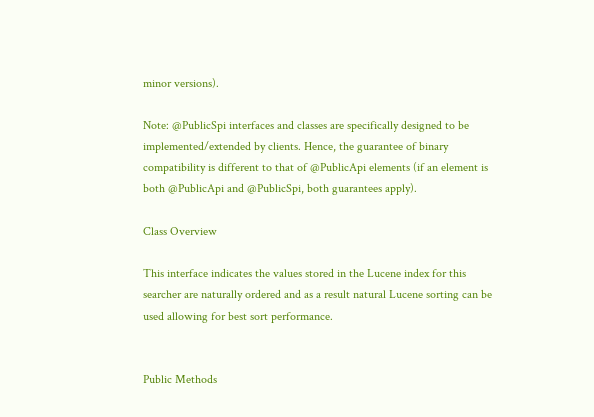minor versions).

Note: @PublicSpi interfaces and classes are specifically designed to be implemented/extended by clients. Hence, the guarantee of binary compatibility is different to that of @PublicApi elements (if an element is both @PublicApi and @PublicSpi, both guarantees apply).

Class Overview

This interface indicates the values stored in the Lucene index for this searcher are naturally ordered and as a result natural Lucene sorting can be used allowing for best sort performance.


Public Methods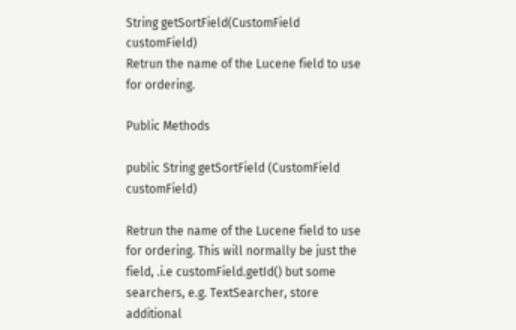String getSortField(CustomField customField)
Retrun the name of the Lucene field to use for ordering.

Public Methods

public String getSortField (CustomField customField)

Retrun the name of the Lucene field to use for ordering. This will normally be just the field, .i.e customField.getId() but some searchers, e.g. TextSearcher, store additional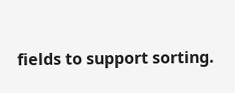fields to support sorting.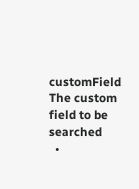customField The custom field to be searched
  •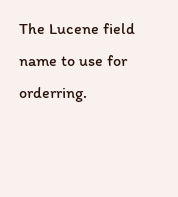The Lucene field name to use for orderring.